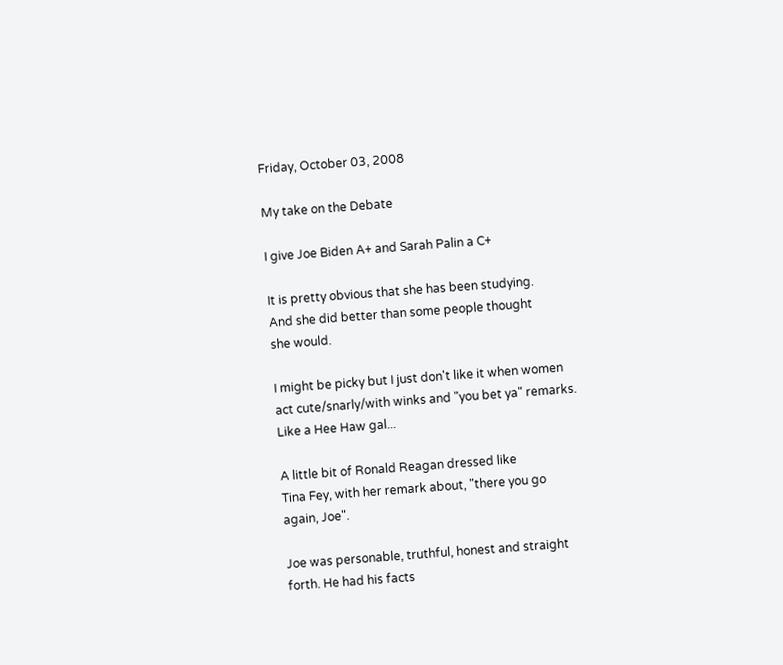Friday, October 03, 2008

My take on the Debate

I give Joe Biden A+ and Sarah Palin a C+

It is pretty obvious that she has been studying.
And she did better than some people thought
she would.

I might be picky but I just don't like it when women
act cute/snarly/with winks and "you bet ya" remarks.
Like a Hee Haw gal...

A little bit of Ronald Reagan dressed like
Tina Fey, with her remark about, "there you go
again, Joe".

Joe was personable, truthful, honest and straight
forth. He had his facts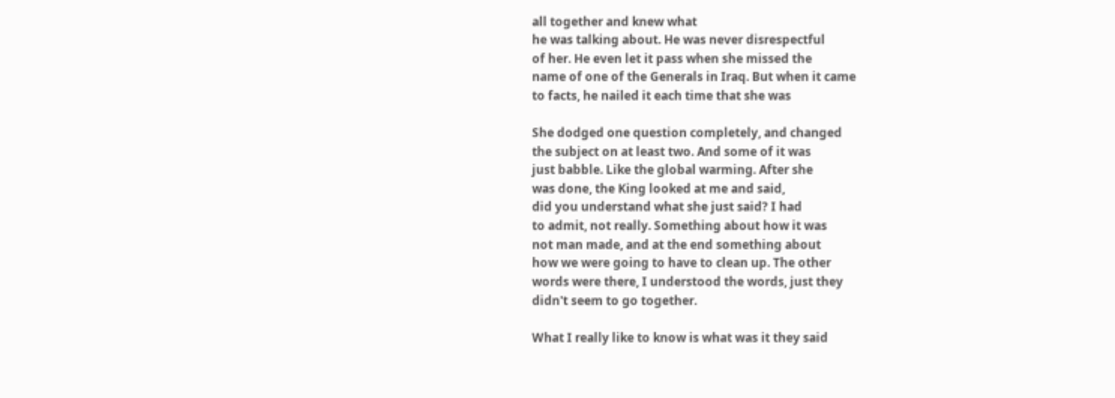all together and knew what
he was talking about. He was never disrespectful
of her. He even let it pass when she missed the
name of one of the Generals in Iraq. But when it came
to facts, he nailed it each time that she was

She dodged one question completely, and changed
the subject on at least two. And some of it was
just babble. Like the global warming. After she
was done, the King looked at me and said,
did you understand what she just said? I had
to admit, not really. Something about how it was
not man made, and at the end something about
how we were going to have to clean up. The other
words were there, I understood the words, just they
didn't seem to go together.

What I really like to know is what was it they said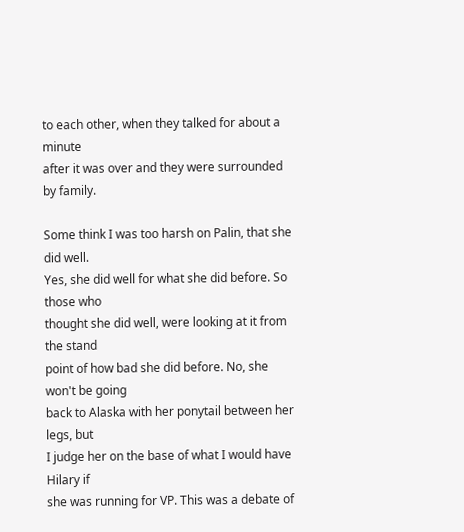to each other, when they talked for about a minute
after it was over and they were surrounded by family.

Some think I was too harsh on Palin, that she did well.
Yes, she did well for what she did before. So those who
thought she did well, were looking at it from the stand
point of how bad she did before. No, she won't be going
back to Alaska with her ponytail between her legs, but
I judge her on the base of what I would have Hilary if
she was running for VP. This was a debate of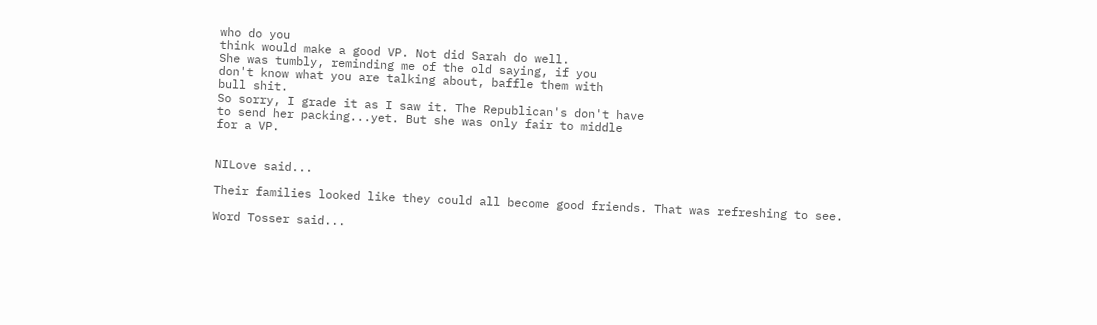who do you
think would make a good VP. Not did Sarah do well.
She was tumbly, reminding me of the old saying, if you
don't know what you are talking about, baffle them with
bull shit.
So sorry, I grade it as I saw it. The Republican's don't have
to send her packing...yet. But she was only fair to middle
for a VP.


NILove said...

Their families looked like they could all become good friends. That was refreshing to see.

Word Tosser said...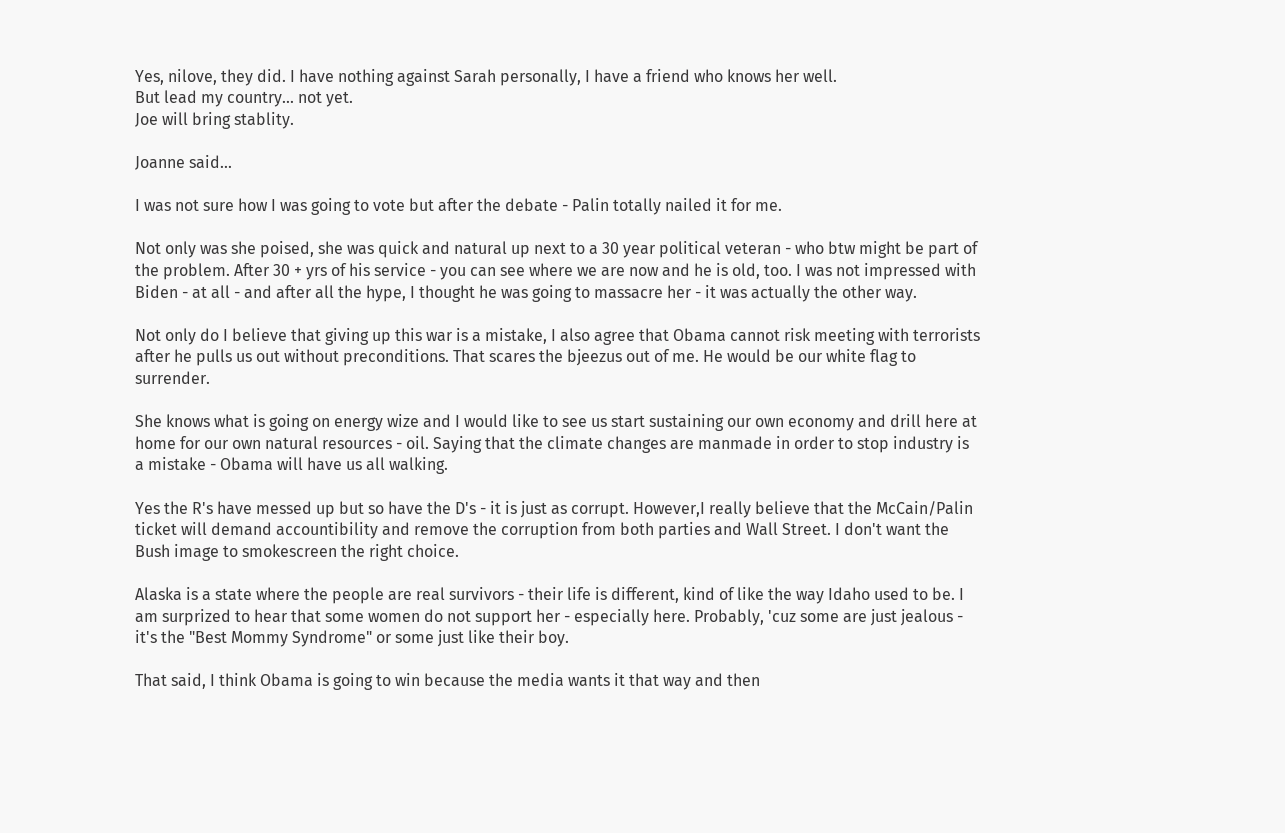Yes, nilove, they did. I have nothing against Sarah personally, I have a friend who knows her well.
But lead my country... not yet.
Joe will bring stablity.

Joanne said...

I was not sure how I was going to vote but after the debate - Palin totally nailed it for me.

Not only was she poised, she was quick and natural up next to a 30 year political veteran - who btw might be part of the problem. After 30 + yrs of his service - you can see where we are now and he is old, too. I was not impressed with Biden - at all - and after all the hype, I thought he was going to massacre her - it was actually the other way.

Not only do I believe that giving up this war is a mistake, I also agree that Obama cannot risk meeting with terrorists after he pulls us out without preconditions. That scares the bjeezus out of me. He would be our white flag to surrender.

She knows what is going on energy wize and I would like to see us start sustaining our own economy and drill here at home for our own natural resources - oil. Saying that the climate changes are manmade in order to stop industry is a mistake - Obama will have us all walking.

Yes the R's have messed up but so have the D's - it is just as corrupt. However,I really believe that the McCain/Palin ticket will demand accountibility and remove the corruption from both parties and Wall Street. I don't want the Bush image to smokescreen the right choice.

Alaska is a state where the people are real survivors - their life is different, kind of like the way Idaho used to be. I am surprized to hear that some women do not support her - especially here. Probably, 'cuz some are just jealous - it's the "Best Mommy Syndrome" or some just like their boy.

That said, I think Obama is going to win because the media wants it that way and then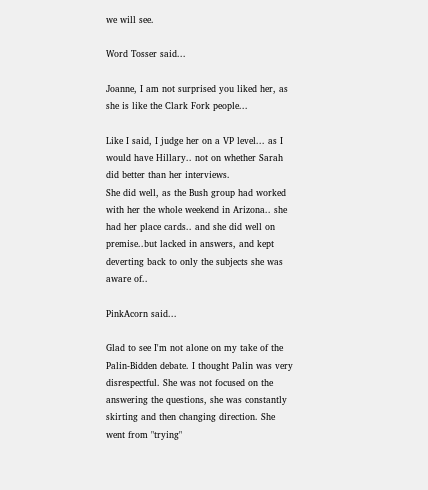we will see.

Word Tosser said...

Joanne, I am not surprised you liked her, as she is like the Clark Fork people...

Like I said, I judge her on a VP level... as I would have Hillary.. not on whether Sarah did better than her interviews.
She did well, as the Bush group had worked with her the whole weekend in Arizona.. she had her place cards.. and she did well on premise..but lacked in answers, and kept deverting back to only the subjects she was aware of..

PinkAcorn said...

Glad to see I'm not alone on my take of the Palin-Bidden debate. I thought Palin was very disrespectful. She was not focused on the answering the questions, she was constantly skirting and then changing direction. She went from "trying"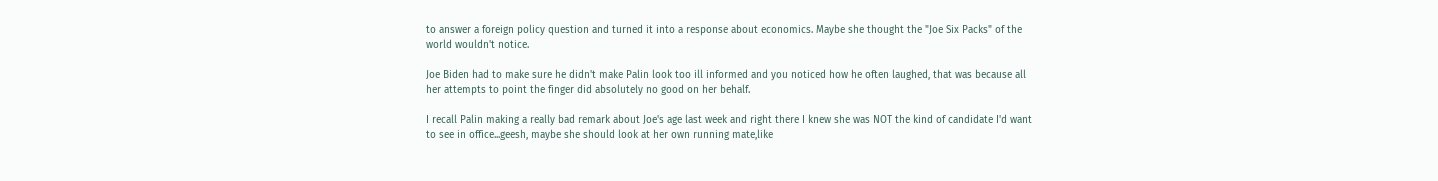to answer a foreign policy question and turned it into a response about economics. Maybe she thought the "Joe Six Packs" of the world wouldn't notice.

Joe Biden had to make sure he didn't make Palin look too ill informed and you noticed how he often laughed, that was because all her attempts to point the finger did absolutely no good on her behalf.

I recall Palin making a really bad remark about Joe's age last week and right there I knew she was NOT the kind of candidate I'd want to see in office...geesh, maybe she should look at her own running mate,like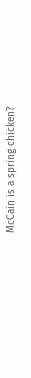McCain is a spring chicken?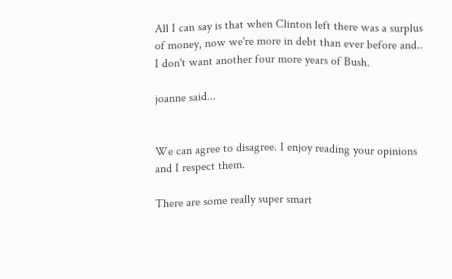All I can say is that when Clinton left there was a surplus of money, now we're more in debt than ever before and.. I don't want another four more years of Bush.

joanne said...


We can agree to disagree. I enjoy reading your opinions and I respect them.

There are some really super smart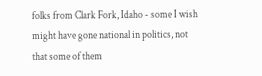folks from Clark Fork, Idaho - some I wish might have gone national in politics, not that some of them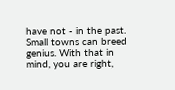have not - in the past. Small towns can breed genius. With that in mind, you are right,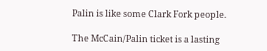Palin is like some Clark Fork people.

The McCain/Palin ticket is a lasting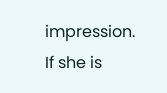impression. If she is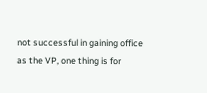not successful in gaining office as the VP, one thing is for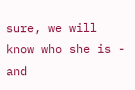sure, we will know who she is - and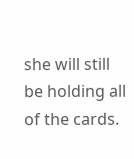she will still be holding all of the cards.